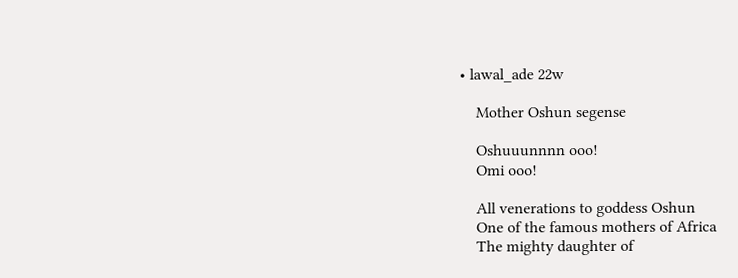• lawal_ade 22w

    Mother Oshun segense

    Oshuuunnnn ooo!
    Omi ooo!

    All venerations to goddess Oshun
    One of the famous mothers of Africa
    The mighty daughter of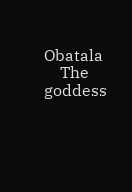Obatala
    The goddess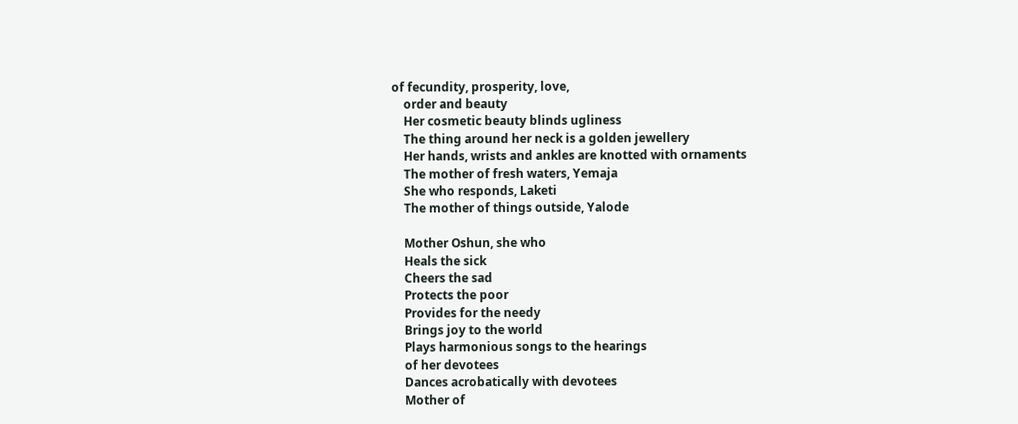of fecundity, prosperity, love,
    order and beauty
    Her cosmetic beauty blinds ugliness
    The thing around her neck is a golden jewellery
    Her hands, wrists and ankles are knotted with ornaments
    The mother of fresh waters, Yemaja
    She who responds, Laketi
    The mother of things outside, Yalode

    Mother Oshun, she who
    Heals the sick
    Cheers the sad
    Protects the poor
    Provides for the needy
    Brings joy to the world
    Plays harmonious songs to the hearings
    of her devotees
    Dances acrobatically with devotees
    Mother of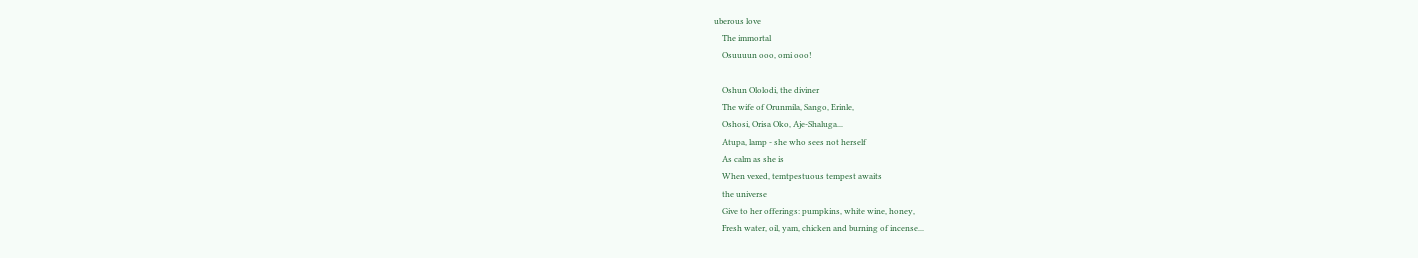uberous love
    The immortal
    Osuuuun ooo, omi ooo!

    Oshun Ololodi, the diviner
    The wife of Orunmila, Sango, Erinle,
    Oshosi, Orisa Oko, Aje-Shaluga...
    Atupa, lamp - she who sees not herself
    As calm as she is
    When vexed, temtpestuous tempest awaits
    the universe
    Give to her offerings: pumpkins, white wine, honey,
    Fresh water, oil, yam, chicken and burning of incense...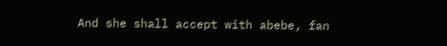And she shall accept with abebe, fan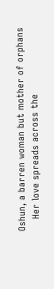Oshun, a barren woman but mother of orphans
    Her love spreads across the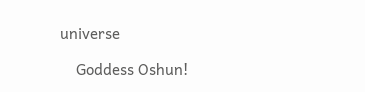universe

    Goddess Oshun!